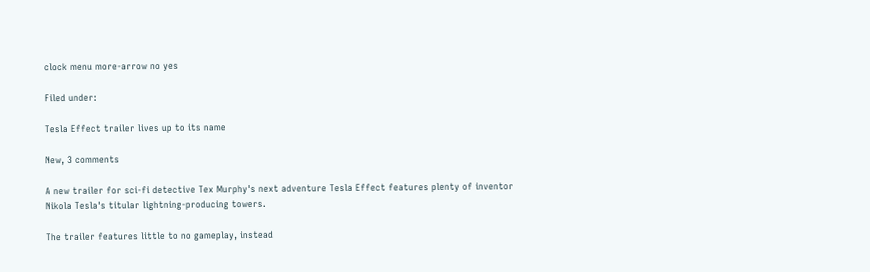clock menu more-arrow no yes

Filed under:

Tesla Effect trailer lives up to its name

New, 3 comments

A new trailer for sci-fi detective Tex Murphy's next adventure Tesla Effect features plenty of inventor Nikola Tesla's titular lightning-producing towers.

The trailer features little to no gameplay, instead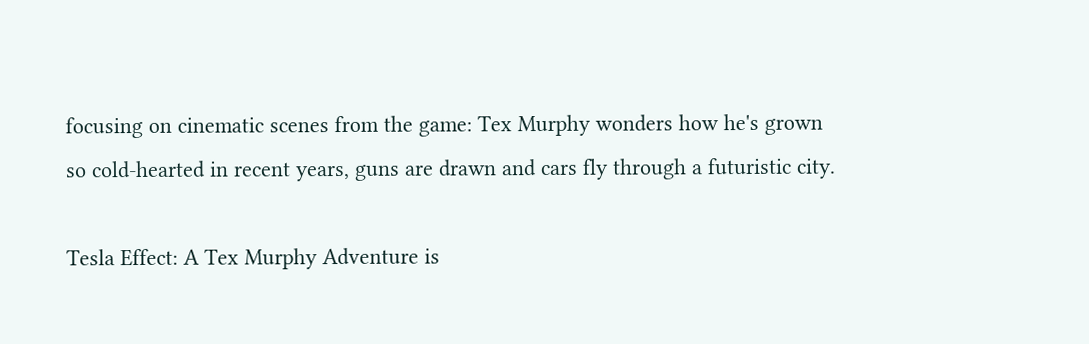focusing on cinematic scenes from the game: Tex Murphy wonders how he's grown so cold-hearted in recent years, guns are drawn and cars fly through a futuristic city.

Tesla Effect: A Tex Murphy Adventure is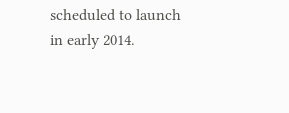scheduled to launch in early 2014.